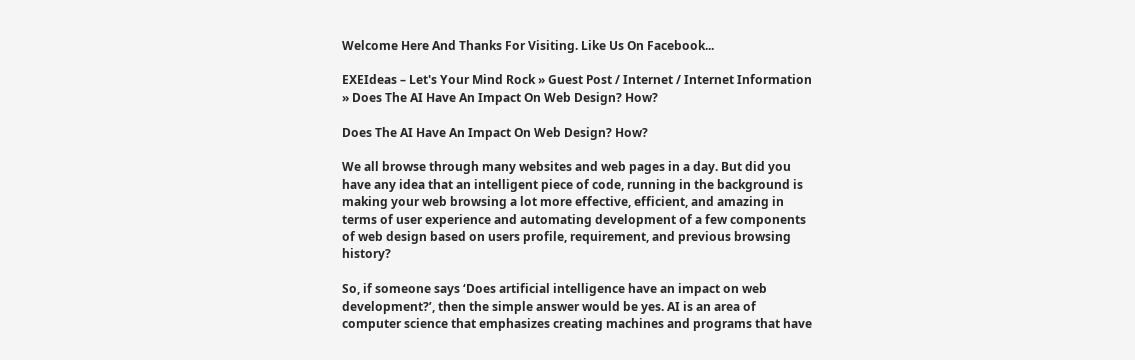Welcome Here And Thanks For Visiting. Like Us On Facebook...

EXEIdeas – Let's Your Mind Rock » Guest Post / Internet / Internet Information » Does The AI Have An Impact On Web Design? How?

Does The AI Have An Impact On Web Design? How?

We all browse through many websites and web pages in a day. But did you have any idea that an intelligent piece of code, running in the background is making your web browsing a lot more effective, efficient, and amazing in terms of user experience and automating development of a few components of web design based on users profile, requirement, and previous browsing history?

So, if someone says ‘Does artificial intelligence have an impact on web development?’, then the simple answer would be yes. AI is an area of computer science that emphasizes creating machines and programs that have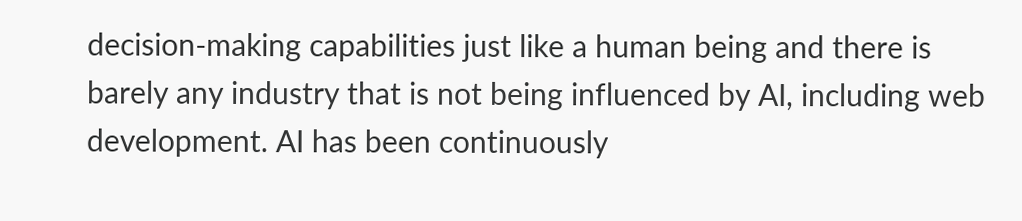decision-making capabilities just like a human being and there is barely any industry that is not being influenced by AI, including web development. AI has been continuously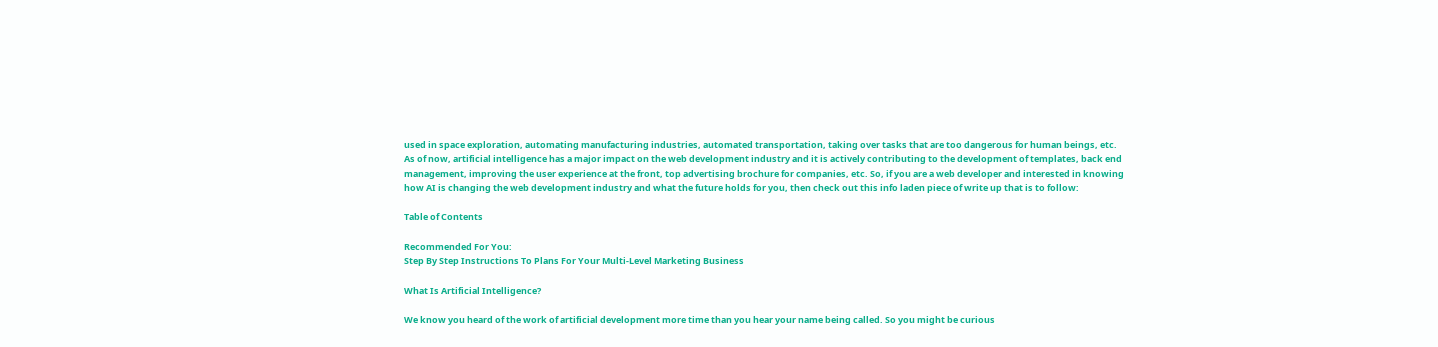used in space exploration, automating manufacturing industries, automated transportation, taking over tasks that are too dangerous for human beings, etc. As of now, artificial intelligence has a major impact on the web development industry and it is actively contributing to the development of templates, back end management, improving the user experience at the front, top advertising brochure for companies, etc. So, if you are a web developer and interested in knowing how AI is changing the web development industry and what the future holds for you, then check out this info laden piece of write up that is to follow:

Table of Contents

Recommended For You:
Step By Step Instructions To Plans For Your Multi-Level Marketing Business

What Is Artificial Intelligence?

We know you heard of the work of artificial development more time than you hear your name being called. So you might be curious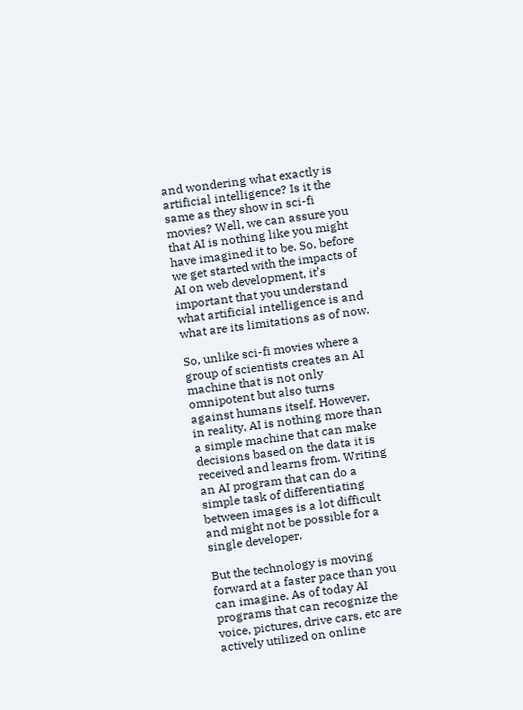and wondering what exactly is artificial intelligence? Is it the same as they show in sci-fi movies? Well, we can assure you that AI is nothing like you might have imagined it to be. So, before we get started with the impacts of AI on web development, it’s important that you understand what artificial intelligence is and what are its limitations as of now.

So, unlike sci-fi movies where a group of scientists creates an AI machine that is not only omnipotent but also turns against humans itself. However, in reality, AI is nothing more than a simple machine that can make decisions based on the data it is received and learns from. Writing an AI program that can do a simple task of differentiating between images is a lot difficult and might not be possible for a single developer.

But the technology is moving forward at a faster pace than you can imagine. As of today AI programs that can recognize the voice, pictures, drive cars, etc are actively utilized on online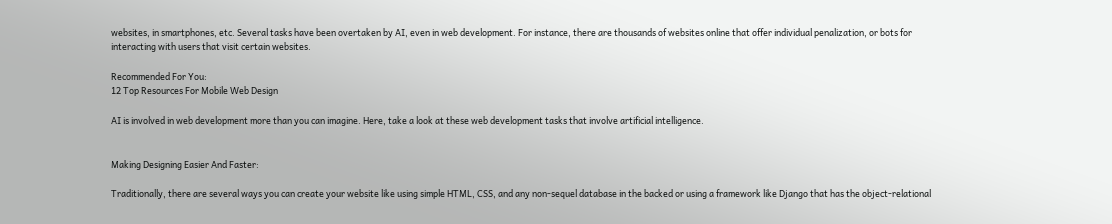websites, in smartphones, etc. Several tasks have been overtaken by AI, even in web development. For instance, there are thousands of websites online that offer individual penalization, or bots for interacting with users that visit certain websites.

Recommended For You:
12 Top Resources For Mobile Web Design

AI is involved in web development more than you can imagine. Here, take a look at these web development tasks that involve artificial intelligence.


Making Designing Easier And Faster:

Traditionally, there are several ways you can create your website like using simple HTML, CSS, and any non-sequel database in the backed or using a framework like Django that has the object-relational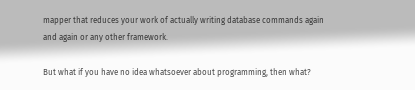mapper that reduces your work of actually writing database commands again and again or any other framework.

But what if you have no idea whatsoever about programming, then what?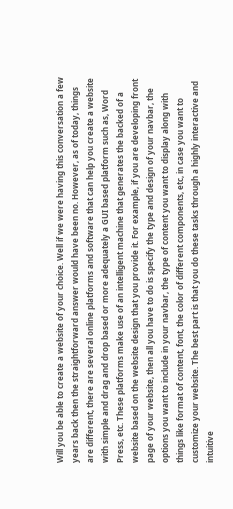Will you be able to create a website of your choice. Well if we were having this conversation a few years back then the straightforward answer would have been no. However, as of today, things are different, there are several online platforms and software that can help you create a website with simple and drag and drop based or more adequately a GUI based platform such as, Word Press, etc. These platforms make use of an intelligent machine that generates the backed of a website based on the website design that you provide it. For example, if you are developing front page of your website, then all you have to do is specify the type and design of your navbar, the options you want to include in your navbar, the type of content you want to display along with things like format of content, font, the color of different components, etc, in case you want to customize your website. The best part is that you do these tasks through a highly interactive and intuitive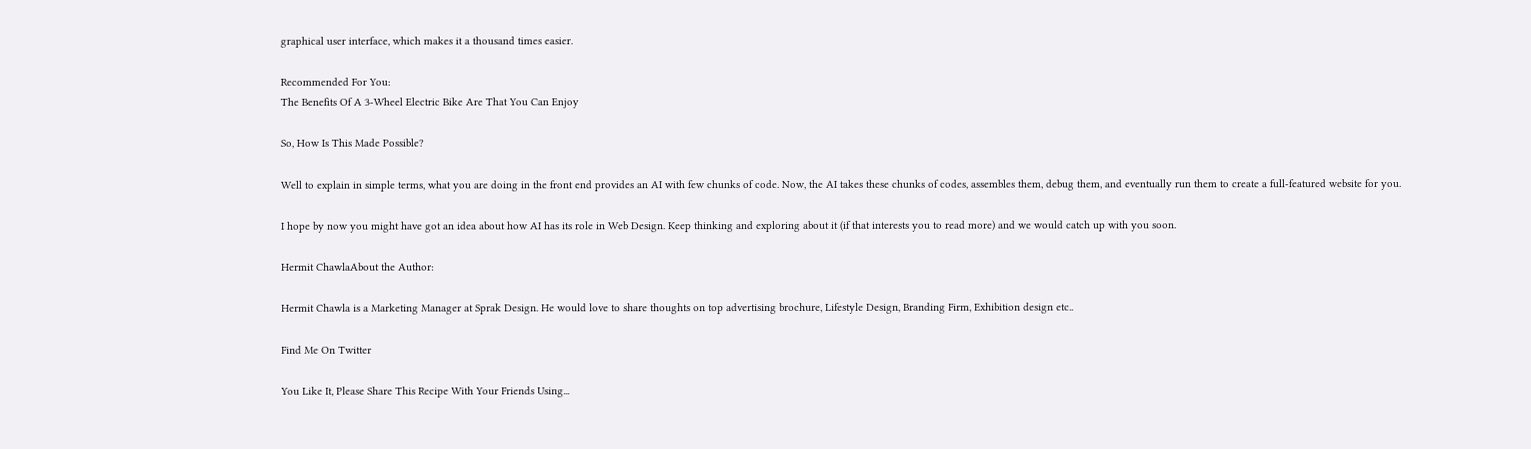graphical user interface, which makes it a thousand times easier.

Recommended For You:
The Benefits Of A 3-Wheel Electric Bike Are That You Can Enjoy

So, How Is This Made Possible?

Well to explain in simple terms, what you are doing in the front end provides an AI with few chunks of code. Now, the AI takes these chunks of codes, assembles them, debug them, and eventually run them to create a full-featured website for you.

I hope by now you might have got an idea about how AI has its role in Web Design. Keep thinking and exploring about it (if that interests you to read more) and we would catch up with you soon.

Hermit ChawlaAbout the Author:

Hermit Chawla is a Marketing Manager at Sprak Design. He would love to share thoughts on top advertising brochure, Lifestyle Design, Branding Firm, Exhibition design etc..

Find Me On Twitter

You Like It, Please Share This Recipe With Your Friends Using...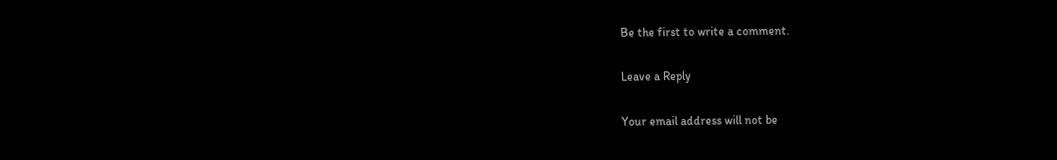Be the first to write a comment.

Leave a Reply

Your email address will not be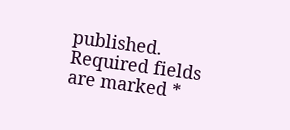published. Required fields are marked *